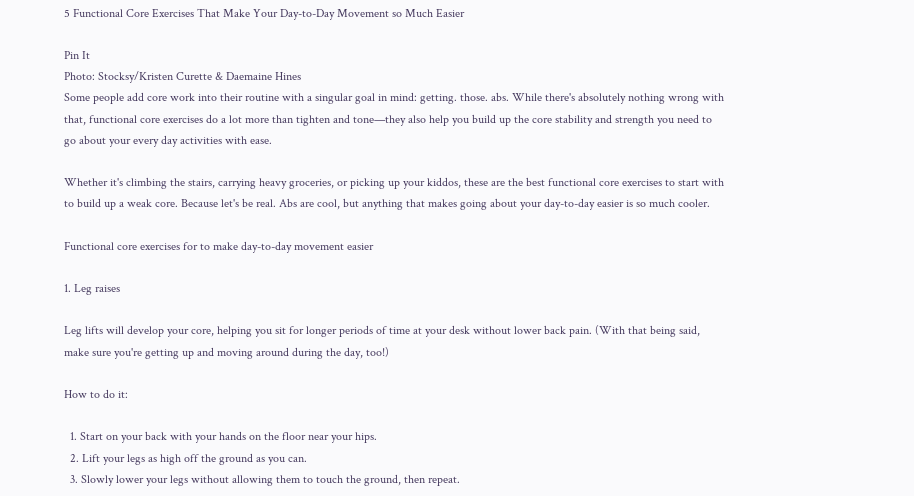5 Functional Core Exercises That Make Your Day-to-Day Movement so Much Easier

Pin It
Photo: Stocksy/Kristen Curette & Daemaine Hines
Some people add core work into their routine with a singular goal in mind: getting. those. abs. While there's absolutely nothing wrong with that, functional core exercises do a lot more than tighten and tone—they also help you build up the core stability and strength you need to go about your every day activities with ease.

Whether it's climbing the stairs, carrying heavy groceries, or picking up your kiddos, these are the best functional core exercises to start with to build up a weak core. Because let's be real. Abs are cool, but anything that makes going about your day-to-day easier is so much cooler.

Functional core exercises for to make day-to-day movement easier

1. Leg raises

Leg lifts will develop your core, helping you sit for longer periods of time at your desk without lower back pain. (With that being said, make sure you're getting up and moving around during the day, too!)

How to do it:

  1. Start on your back with your hands on the floor near your hips.
  2. Lift your legs as high off the ground as you can.
  3. Slowly lower your legs without allowing them to touch the ground, then repeat.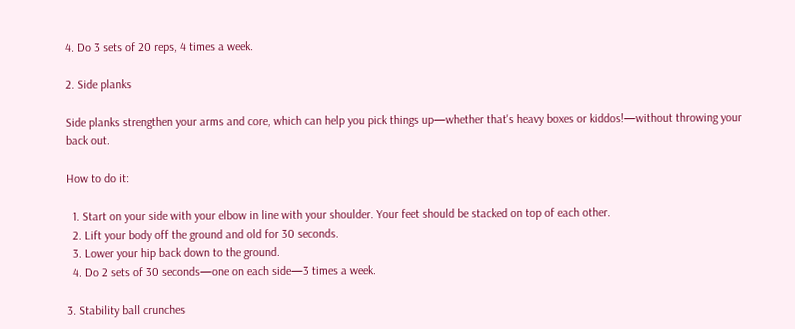4. Do 3 sets of 20 reps, 4 times a week.

2. Side planks

Side planks strengthen your arms and core, which can help you pick things up—whether that's heavy boxes or kiddos!—without throwing your back out.

How to do it:

  1. Start on your side with your elbow in line with your shoulder. Your feet should be stacked on top of each other.
  2. Lift your body off the ground and old for 30 seconds.
  3. Lower your hip back down to the ground.
  4. Do 2 sets of 30 seconds—one on each side—3 times a week.

3. Stability ball crunches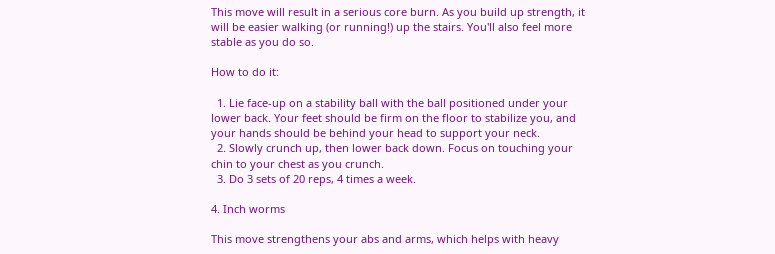This move will result in a serious core burn. As you build up strength, it will be easier walking (or running!) up the stairs. You'll also feel more stable as you do so.

How to do it:

  1. Lie face-up on a stability ball with the ball positioned under your lower back. Your feet should be firm on the floor to stabilize you, and your hands should be behind your head to support your neck.
  2. Slowly crunch up, then lower back down. Focus on touching your chin to your chest as you crunch.
  3. Do 3 sets of 20 reps, 4 times a week.

4. Inch worms

This move strengthens your abs and arms, which helps with heavy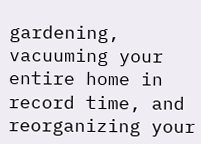gardening, vacuuming your entire home in record time, and reorganizing your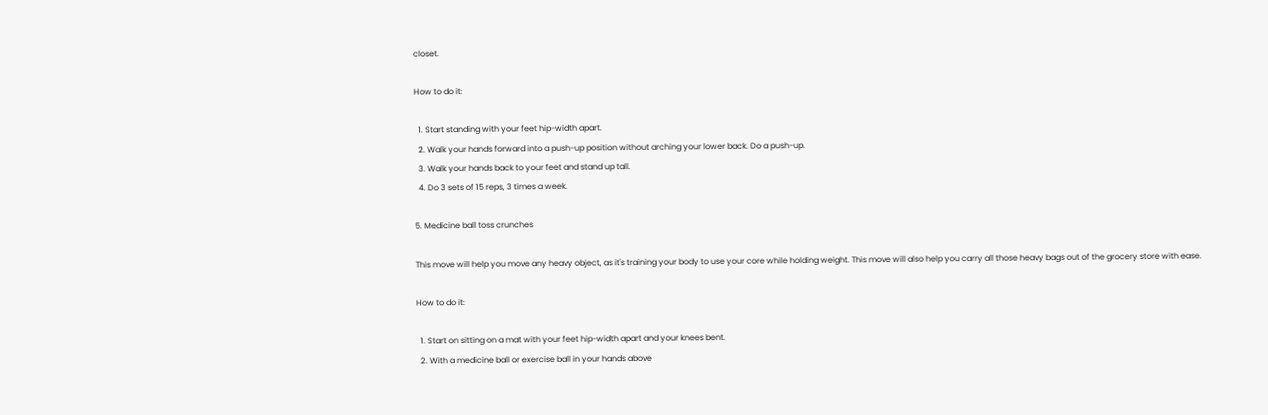closet.

How to do it:

  1. Start standing with your feet hip-width apart.
  2. Walk your hands forward into a push-up position without arching your lower back. Do a push-up.
  3. Walk your hands back to your feet and stand up tall.
  4. Do 3 sets of 15 reps, 3 times a week.

5. Medicine ball toss crunches

This move will help you move any heavy object, as it's training your body to use your core while holding weight. This move will also help you carry all those heavy bags out of the grocery store with ease.

How to do it:

  1. Start on sitting on a mat with your feet hip-width apart and your knees bent.
  2. With a medicine ball or exercise ball in your hands above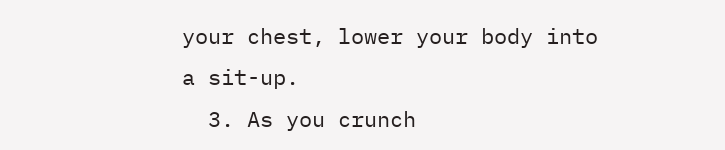your chest, lower your body into a sit-up.
  3. As you crunch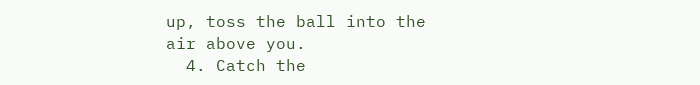up, toss the ball into the air above you.
  4. Catch the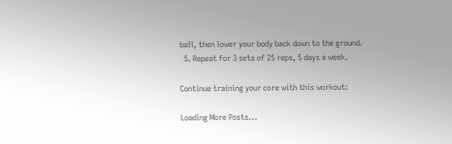ball, then lower your body back down to the ground.
  5. Repeat for 3 sets of 25 reps, 5 days a week.

Continue training your core with this workout:

Loading More Posts...